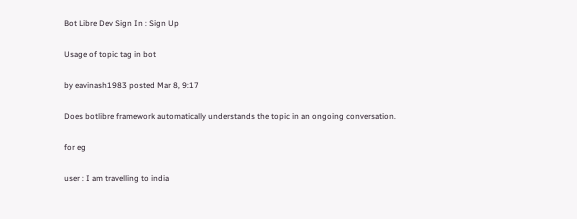Bot Libre Dev Sign In : Sign Up

Usage of topic tag in bot

by eavinash1983 posted Mar 8, 9:17

Does botlibre framework automatically understands the topic in an ongoing conversation.

for eg

user : I am travelling to india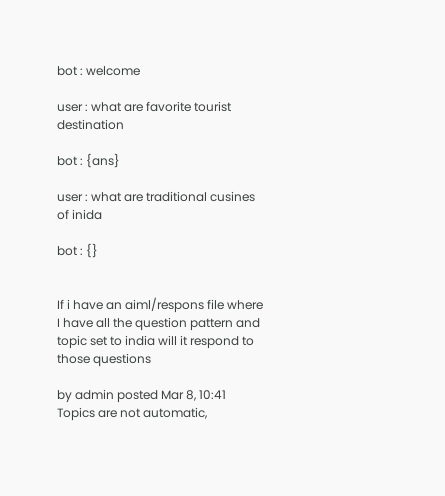bot : welcome

user : what are favorite tourist destination

bot : {ans}

user : what are traditional cusines of inida

bot : {}


If i have an aiml/respons file where I have all the question pattern and topic set to india will it respond to those questions

by admin posted Mar 8, 10:41
Topics are not automatic,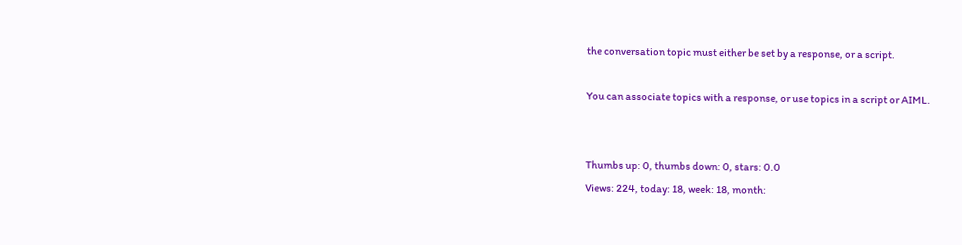the conversation topic must either be set by a response, or a script.

You can associate topics with a response, or use topics in a script or AIML.


Thumbs up: 0, thumbs down: 0, stars: 0.0
Views: 224, today: 18, week: 18, month: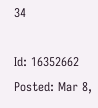34

Id: 16352662
Posted: Mar 8,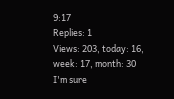9:17
Replies: 1
Views: 203, today: 16, week: 17, month: 30
I'm sure